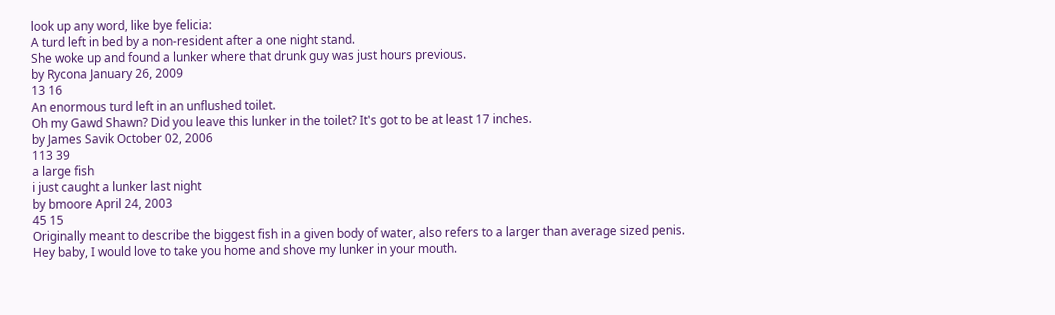look up any word, like bye felicia:
A turd left in bed by a non-resident after a one night stand.
She woke up and found a lunker where that drunk guy was just hours previous.
by Rycona January 26, 2009
13 16
An enormous turd left in an unflushed toilet.
Oh my Gawd Shawn? Did you leave this lunker in the toilet? It's got to be at least 17 inches.
by James Savik October 02, 2006
113 39
a large fish
i just caught a lunker last night
by bmoore April 24, 2003
45 15
Originally meant to describe the biggest fish in a given body of water, also refers to a larger than average sized penis.
Hey baby, I would love to take you home and shove my lunker in your mouth.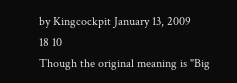by Kingcockpit January 13, 2009
18 10
Though the original meaning is "Big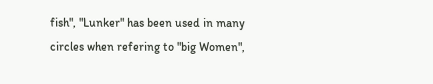fish", "Lunker" has been used in many circles when refering to "big Women",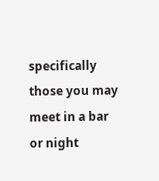specifically those you may meet in a bar or night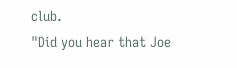club.
"Did you hear that Joe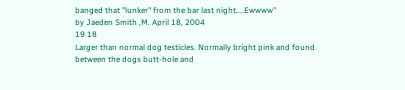banged that "lunker" from the bar last night....Ewwww"
by Jaeden Smith ,M. April 18, 2004
19 18
Larger than normal dog testicles. Normally bright pink and found between the dogs butt-hole and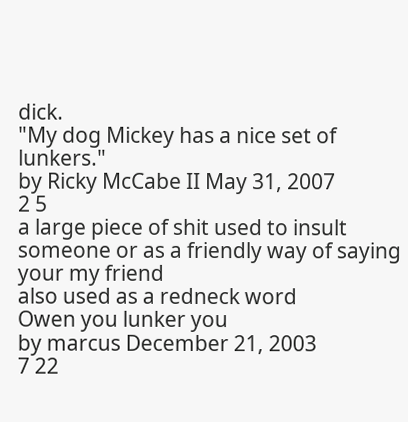dick.
"My dog Mickey has a nice set of lunkers."
by Ricky McCabe II May 31, 2007
2 5
a large piece of shit used to insult someone or as a friendly way of saying your my friend
also used as a redneck word
Owen you lunker you
by marcus December 21, 2003
7 22